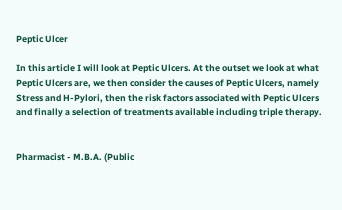Peptic Ulcer

In this article I will look at Peptic Ulcers. At the outset we look at what Peptic Ulcers are, we then consider the causes of Peptic Ulcers, namely Stress and H-Pylori, then the risk factors associated with Peptic Ulcers and finally a selection of treatments available including triple therapy.


Pharmacist - M.B.A. (Public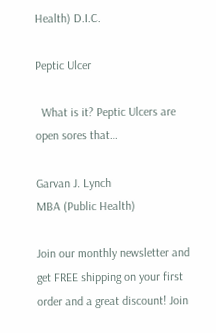Health) D.I.C.

Peptic Ulcer

  What is it? Peptic Ulcers are open sores that…

Garvan J. Lynch
MBA (Public Health)

Join our monthly newsletter and get FREE shipping on your first order and a great discount! Join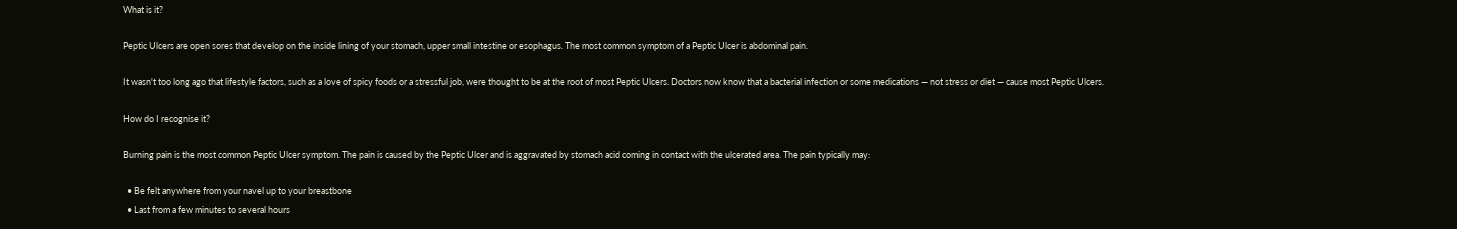What is it?

Peptic Ulcers are open sores that develop on the inside lining of your stomach, upper small intestine or esophagus. The most common symptom of a Peptic Ulcer is abdominal pain.

It wasn't too long ago that lifestyle factors, such as a love of spicy foods or a stressful job, were thought to be at the root of most Peptic Ulcers. Doctors now know that a bacterial infection or some medications — not stress or diet — cause most Peptic Ulcers.

How do I recognise it?

Burning pain is the most common Peptic Ulcer symptom. The pain is caused by the Peptic Ulcer and is aggravated by stomach acid coming in contact with the ulcerated area. The pain typically may:

  • Be felt anywhere from your navel up to your breastbone
  • Last from a few minutes to several hours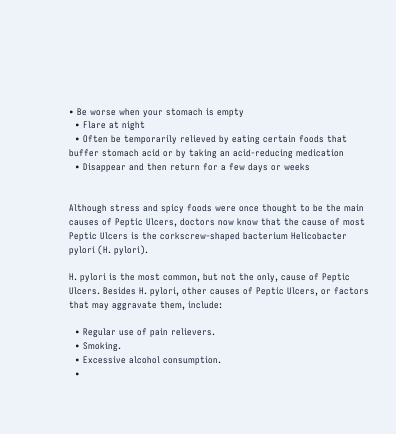• Be worse when your stomach is empty
  • Flare at night
  • Often be temporarily relieved by eating certain foods that buffer stomach acid or by taking an acid-reducing medication
  • Disappear and then return for a few days or weeks


Although stress and spicy foods were once thought to be the main causes of Peptic Ulcers, doctors now know that the cause of most Peptic Ulcers is the corkscrew-shaped bacterium Helicobacter pylori (H. pylori).

H. pylori is the most common, but not the only, cause of Peptic Ulcers. Besides H. pylori, other causes of Peptic Ulcers, or factors that may aggravate them, include:

  • Regular use of pain relievers.
  • Smoking.
  • Excessive alcohol consumption.
  •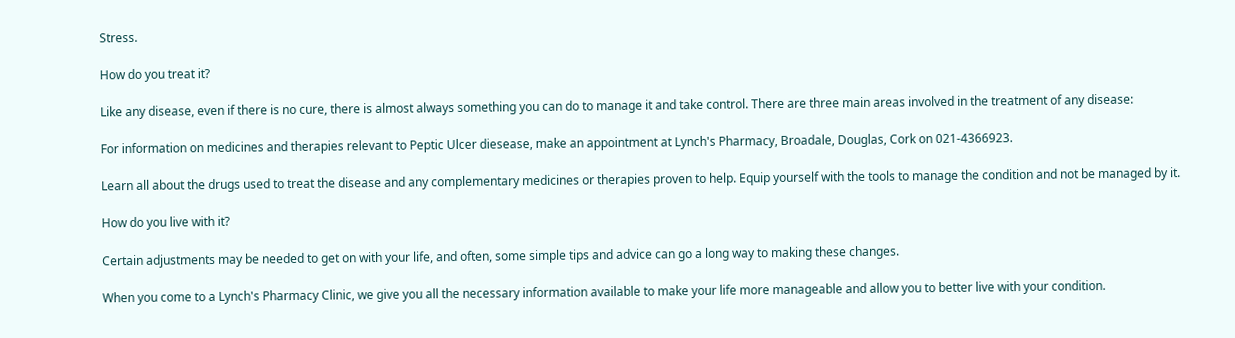Stress.

How do you treat it?

Like any disease, even if there is no cure, there is almost always something you can do to manage it and take control. There are three main areas involved in the treatment of any disease:

For information on medicines and therapies relevant to Peptic Ulcer diesease, make an appointment at Lynch's Pharmacy, Broadale, Douglas, Cork on 021-4366923.

Learn all about the drugs used to treat the disease and any complementary medicines or therapies proven to help. Equip yourself with the tools to manage the condition and not be managed by it.

How do you live with it?

Certain adjustments may be needed to get on with your life, and often, some simple tips and advice can go a long way to making these changes.

When you come to a Lynch's Pharmacy Clinic, we give you all the necessary information available to make your life more manageable and allow you to better live with your condition.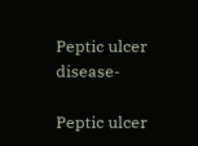Peptic ulcer disease-

Peptic ulcer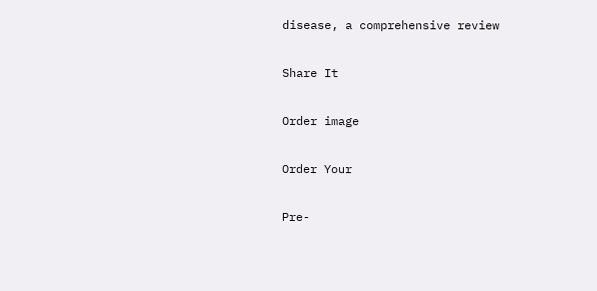disease, a comprehensive review

Share It

Order image

Order Your

Pre-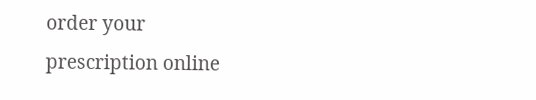order your
prescription online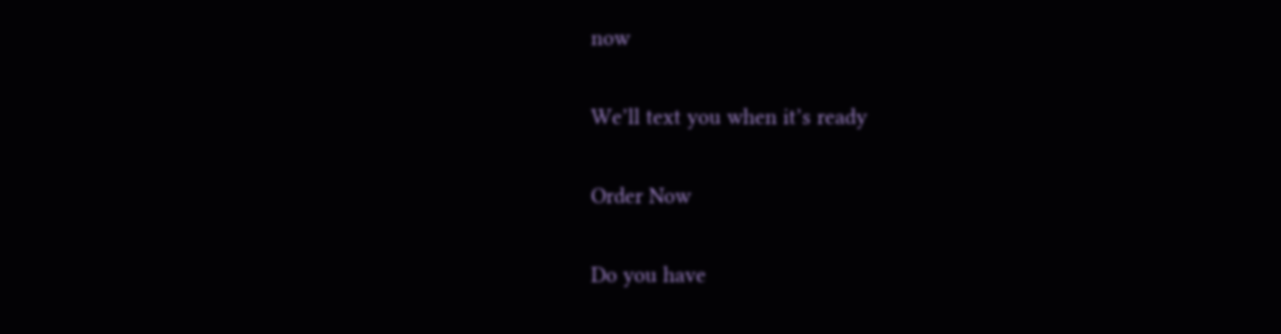now

We’ll text you when it’s ready

Order Now

Do you have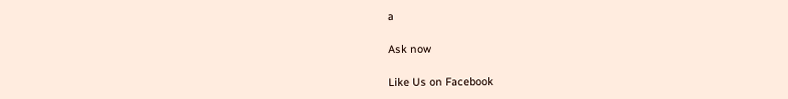a

Ask now

Like Us on Facebook